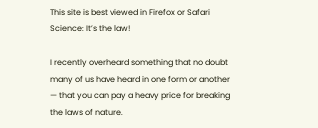This site is best viewed in Firefox or Safari
Science: It’s the law!

I recently overheard something that no doubt many of us have heard in one form or another — that you can pay a heavy price for breaking the laws of nature.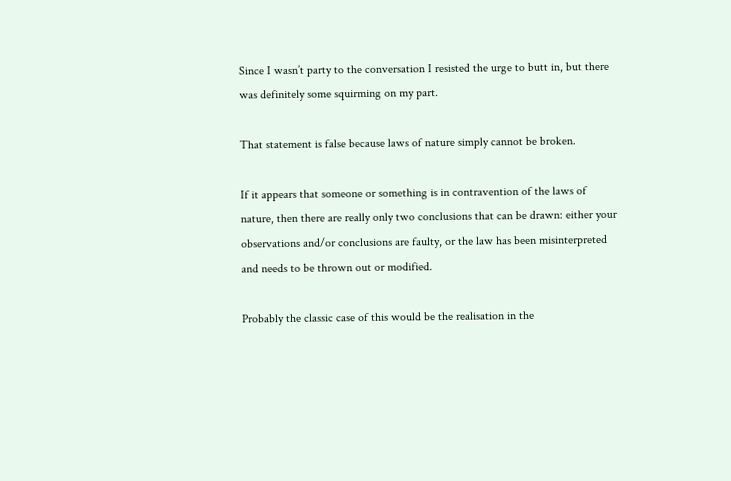Since I wasn’t party to the conversation I resisted the urge to butt in, but there was definitely some squirming on my part.

That statement is false because laws of nature simply cannot be broken.

If it appears that someone or something is in contravention of the laws of nature, then there are really only two conclusions that can be drawn: either your observations and/or conclusions are faulty, or the law has been misinterpreted and needs to be thrown out or modified.

Probably the classic case of this would be the realisation in the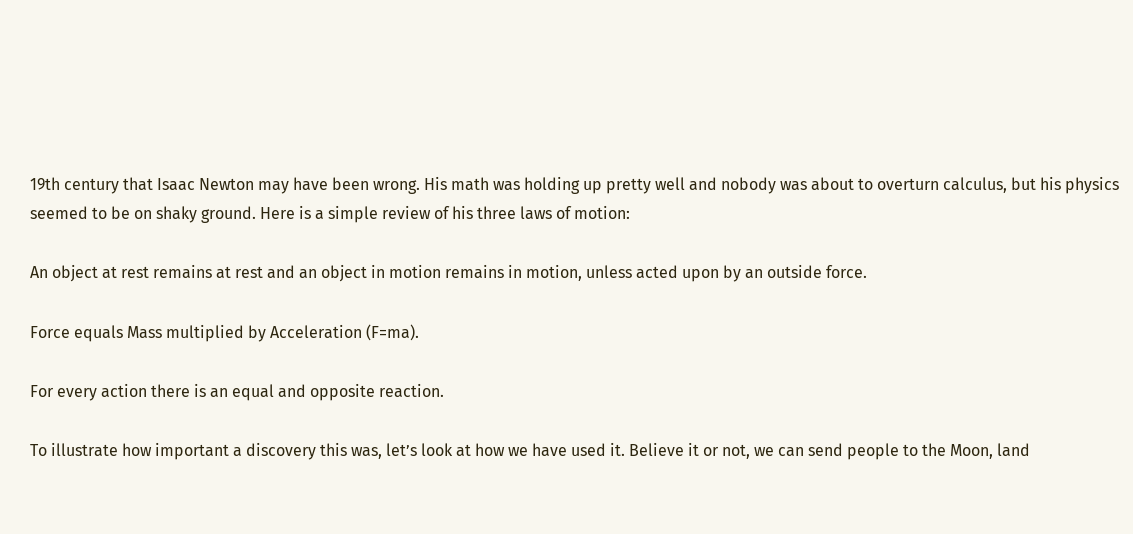19th century that Isaac Newton may have been wrong. His math was holding up pretty well and nobody was about to overturn calculus, but his physics seemed to be on shaky ground. Here is a simple review of his three laws of motion:

An object at rest remains at rest and an object in motion remains in motion, unless acted upon by an outside force.

Force equals Mass multiplied by Acceleration (F=ma).

For every action there is an equal and opposite reaction.

To illustrate how important a discovery this was, let’s look at how we have used it. Believe it or not, we can send people to the Moon, land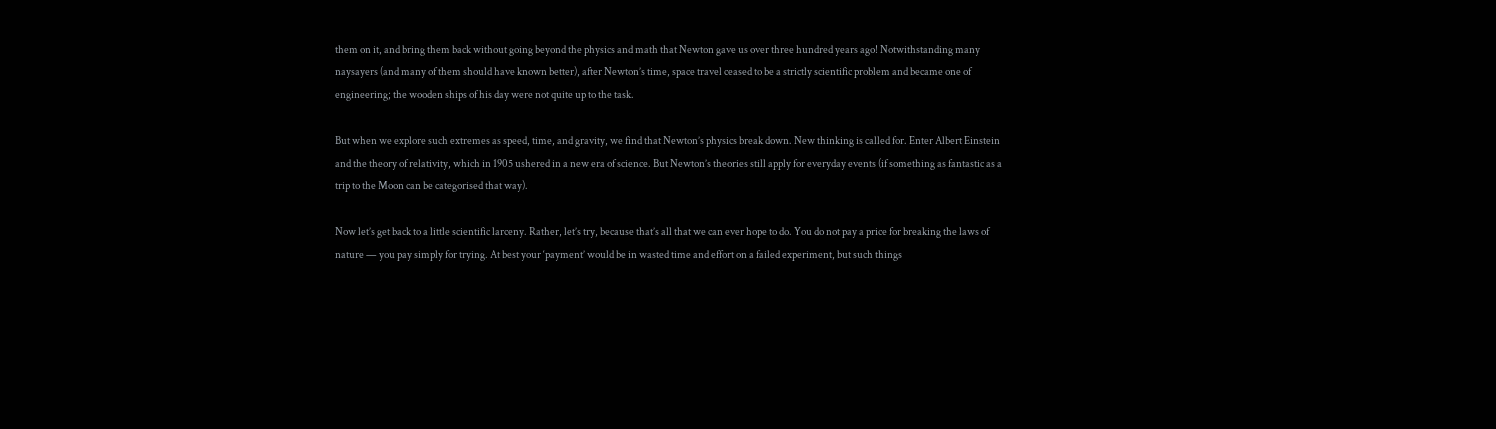them on it, and bring them back without going beyond the physics and math that Newton gave us over three hundred years ago! Notwithstanding many naysayers (and many of them should have known better), after Newton’s time, space travel ceased to be a strictly scientific problem and became one of engineering; the wooden ships of his day were not quite up to the task.

But when we explore such extremes as speed, time, and gravity, we find that Newton’s physics break down. New thinking is called for. Enter Albert Einstein and the theory of relativity, which in 1905 ushered in a new era of science. But Newton’s theories still apply for everyday events (if something as fantastic as a trip to the Moon can be categorised that way).

Now let’s get back to a little scientific larceny. Rather, let’s try, because that’s all that we can ever hope to do. You do not pay a price for breaking the laws of nature — you pay simply for trying. At best your ‘payment’ would be in wasted time and effort on a failed experiment, but such things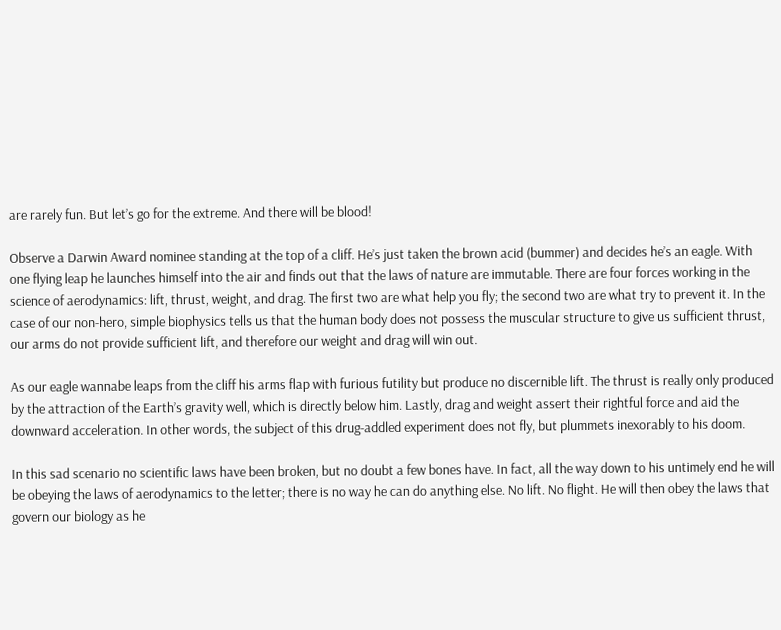are rarely fun. But let’s go for the extreme. And there will be blood!

Observe a Darwin Award nominee standing at the top of a cliff. He’s just taken the brown acid (bummer) and decides he’s an eagle. With one flying leap he launches himself into the air and finds out that the laws of nature are immutable. There are four forces working in the science of aerodynamics: lift, thrust, weight, and drag. The first two are what help you fly; the second two are what try to prevent it. In the case of our non-hero, simple biophysics tells us that the human body does not possess the muscular structure to give us sufficient thrust, our arms do not provide sufficient lift, and therefore our weight and drag will win out.

As our eagle wannabe leaps from the cliff his arms flap with furious futility but produce no discernible lift. The thrust is really only produced by the attraction of the Earth’s gravity well, which is directly below him. Lastly, drag and weight assert their rightful force and aid the downward acceleration. In other words, the subject of this drug-addled experiment does not fly, but plummets inexorably to his doom.

In this sad scenario no scientific laws have been broken, but no doubt a few bones have. In fact, all the way down to his untimely end he will be obeying the laws of aerodynamics to the letter; there is no way he can do anything else. No lift. No flight. He will then obey the laws that govern our biology as he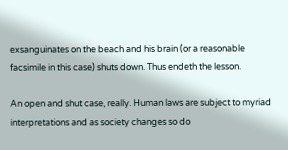exsanguinates on the beach and his brain (or a reasonable facsimile in this case) shuts down. Thus endeth the lesson.

An open and shut case, really. Human laws are subject to myriad interpretations and as society changes so do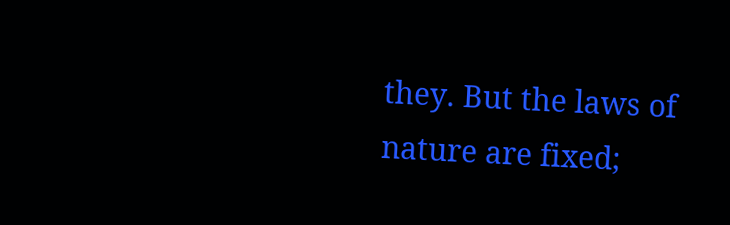they. But the laws of nature are fixed;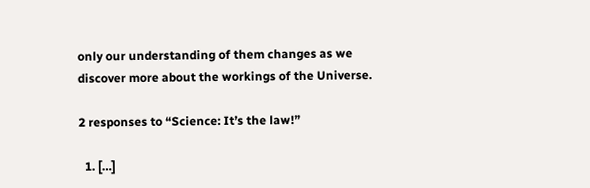only our understanding of them changes as we discover more about the workings of the Universe.

2 responses to “Science: It’s the law!”

  1. […]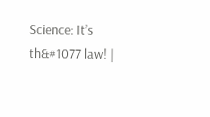Science: It’s th&#1077 law! |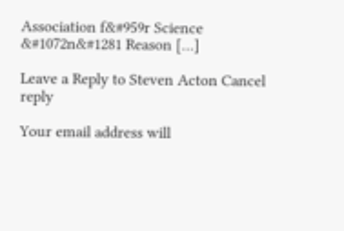Association f&#959r Science &#1072n&#1281 Reason […]

Leave a Reply to Steven Acton Cancel reply

Your email address will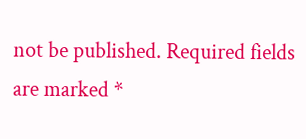not be published. Required fields are marked *